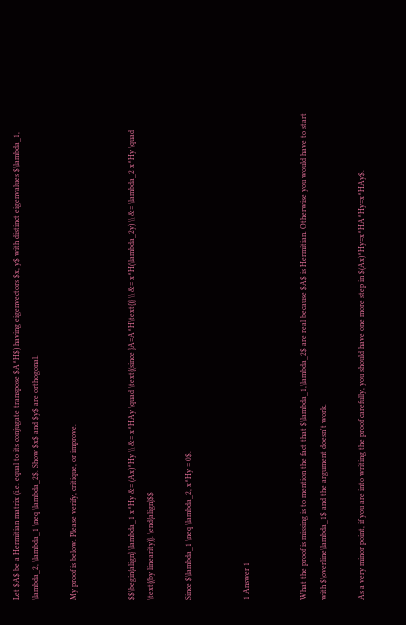Let $A$ be a Hermitian matrix (i.e. equal to its conjugate transpose $A^H$) having eigenvectors $x, y$ with distinct eigenvalues $\lambda_1, \lambda_2, \lambda_1 \neq \lambda_2$. Show $x$ and $y$ are orthogonal.

My proof is below. Please verify, critique, or improve.


$$\begin{align} \lambda_1 x^Hy &= (Ax)^Hy \\ &= x^HAy \quad \text{(since }A=A^H\text{)} \\ &= x^H(\lambda_2y) \\ &= \lambda_2 x^Hy \quad \text{(by linearity)}. \end{align}$$

Since $\lambda_1 \neq \lambda_2, x^Hy = 0$.


1 Answer 1


What the proof is missing is to mention the fact that $\lambda_1,\lambda_2$ are real because $A$ is Hermitian. Otherwise you would have to start with $\overline\lambda_1$ and the argument doesn't work.

As a very minor point, if you are into writing the proof carefully, you should have one more step in $(Ax)^Hy=x^HA^Hy=x^HAy$.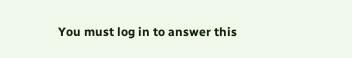You must log in to answer this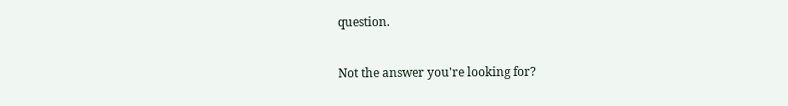question.

Not the answer you're looking for?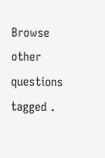Browse other questions tagged .